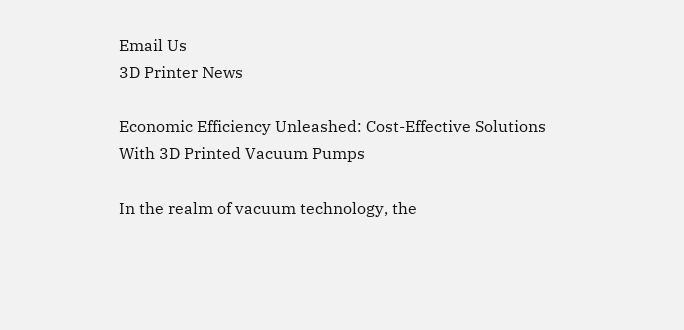Email Us
3D Printer News

Economic Efficiency Unleashed: Cost-Effective Solutions With 3D Printed Vacuum Pumps

In the realm of vacuum technology, the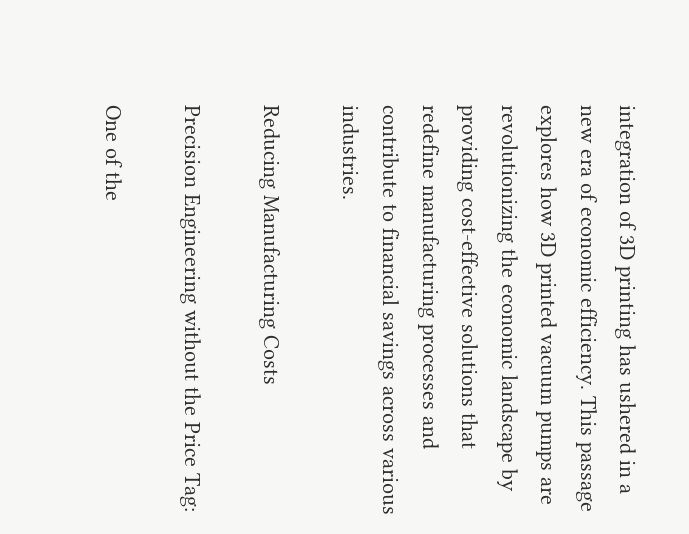integration of 3D printing has ushered in a new era of economic efficiency. This passage explores how 3D printed vacuum pumps are revolutionizing the economic landscape by providing cost-effective solutions that redefine manufacturing processes and contribute to financial savings across various industries.

Reducing Manufacturing Costs

Precision Engineering without the Price Tag:

One of the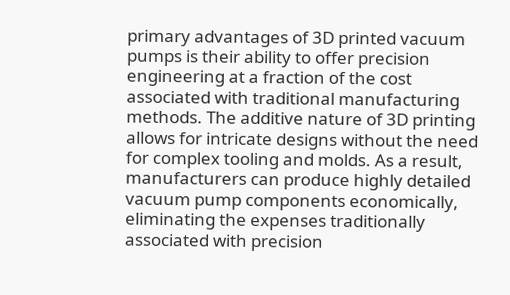primary advantages of 3D printed vacuum pumps is their ability to offer precision engineering at a fraction of the cost associated with traditional manufacturing methods. The additive nature of 3D printing allows for intricate designs without the need for complex tooling and molds. As a result, manufacturers can produce highly detailed vacuum pump components economically, eliminating the expenses traditionally associated with precision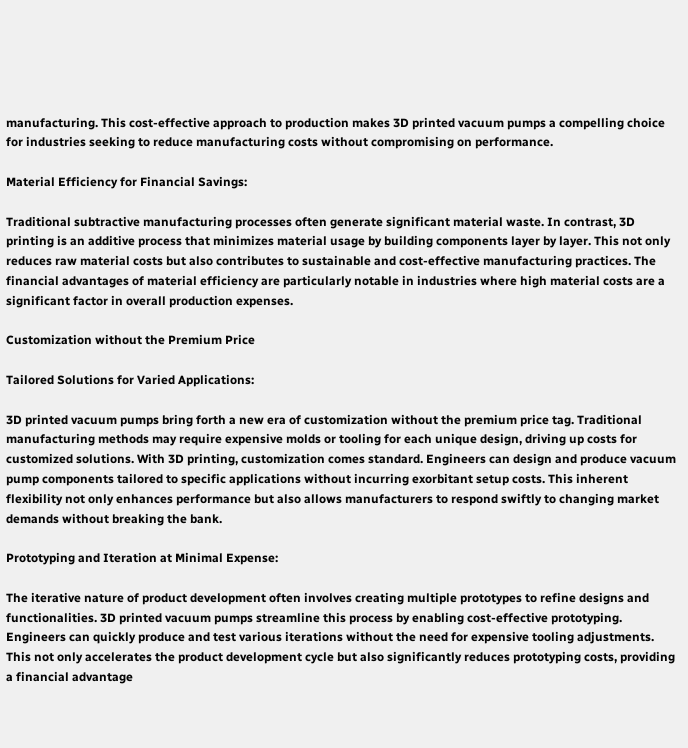manufacturing. This cost-effective approach to production makes 3D printed vacuum pumps a compelling choice for industries seeking to reduce manufacturing costs without compromising on performance.

Material Efficiency for Financial Savings:

Traditional subtractive manufacturing processes often generate significant material waste. In contrast, 3D printing is an additive process that minimizes material usage by building components layer by layer. This not only reduces raw material costs but also contributes to sustainable and cost-effective manufacturing practices. The financial advantages of material efficiency are particularly notable in industries where high material costs are a significant factor in overall production expenses.

Customization without the Premium Price

Tailored Solutions for Varied Applications:

3D printed vacuum pumps bring forth a new era of customization without the premium price tag. Traditional manufacturing methods may require expensive molds or tooling for each unique design, driving up costs for customized solutions. With 3D printing, customization comes standard. Engineers can design and produce vacuum pump components tailored to specific applications without incurring exorbitant setup costs. This inherent flexibility not only enhances performance but also allows manufacturers to respond swiftly to changing market demands without breaking the bank.

Prototyping and Iteration at Minimal Expense:

The iterative nature of product development often involves creating multiple prototypes to refine designs and functionalities. 3D printed vacuum pumps streamline this process by enabling cost-effective prototyping. Engineers can quickly produce and test various iterations without the need for expensive tooling adjustments. This not only accelerates the product development cycle but also significantly reduces prototyping costs, providing a financial advantage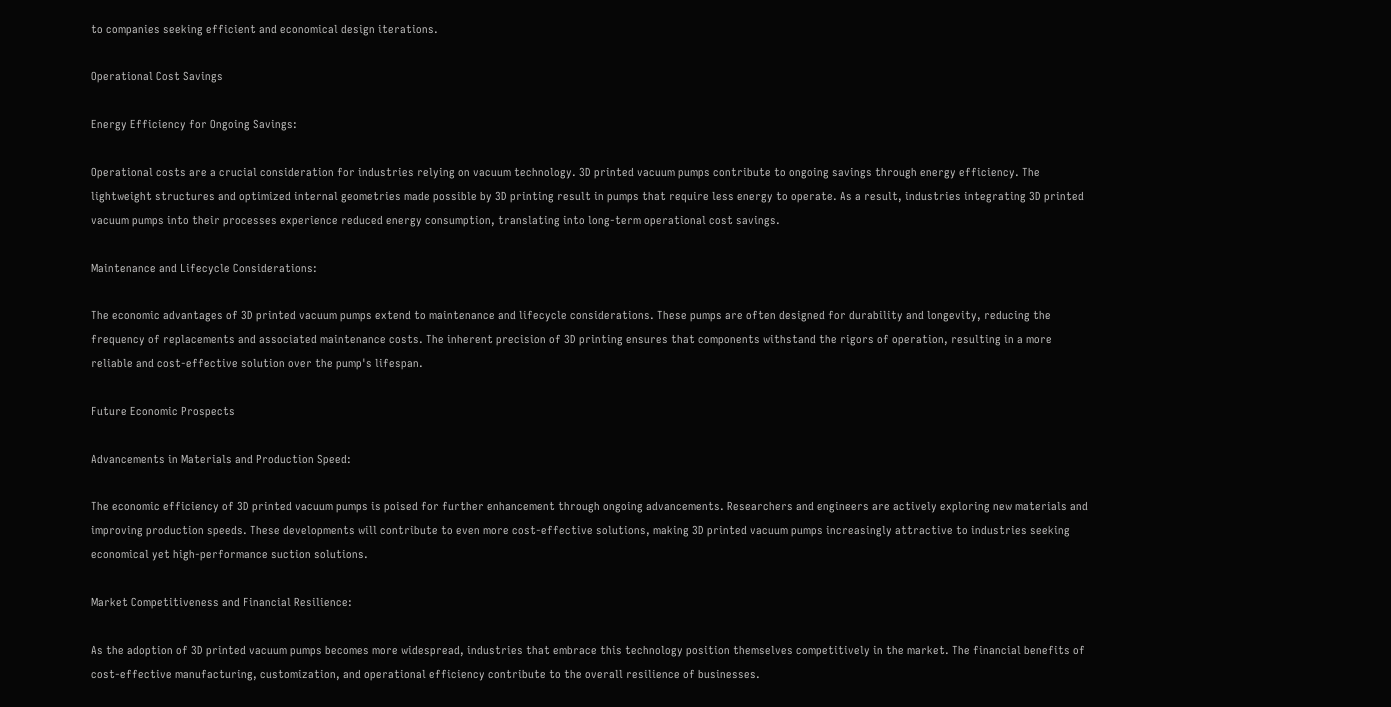to companies seeking efficient and economical design iterations.

Operational Cost Savings

Energy Efficiency for Ongoing Savings:

Operational costs are a crucial consideration for industries relying on vacuum technology. 3D printed vacuum pumps contribute to ongoing savings through energy efficiency. The lightweight structures and optimized internal geometries made possible by 3D printing result in pumps that require less energy to operate. As a result, industries integrating 3D printed vacuum pumps into their processes experience reduced energy consumption, translating into long-term operational cost savings.

Maintenance and Lifecycle Considerations:

The economic advantages of 3D printed vacuum pumps extend to maintenance and lifecycle considerations. These pumps are often designed for durability and longevity, reducing the frequency of replacements and associated maintenance costs. The inherent precision of 3D printing ensures that components withstand the rigors of operation, resulting in a more reliable and cost-effective solution over the pump's lifespan.

Future Economic Prospects

Advancements in Materials and Production Speed:

The economic efficiency of 3D printed vacuum pumps is poised for further enhancement through ongoing advancements. Researchers and engineers are actively exploring new materials and improving production speeds. These developments will contribute to even more cost-effective solutions, making 3D printed vacuum pumps increasingly attractive to industries seeking economical yet high-performance suction solutions.

Market Competitiveness and Financial Resilience:

As the adoption of 3D printed vacuum pumps becomes more widespread, industries that embrace this technology position themselves competitively in the market. The financial benefits of cost-effective manufacturing, customization, and operational efficiency contribute to the overall resilience of businesses.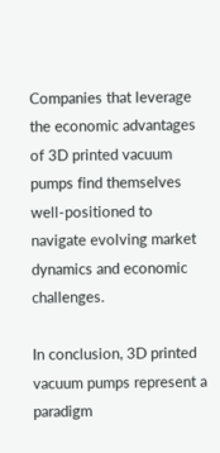Companies that leverage the economic advantages of 3D printed vacuum pumps find themselves well-positioned to navigate evolving market dynamics and economic challenges.

In conclusion, 3D printed vacuum pumps represent a paradigm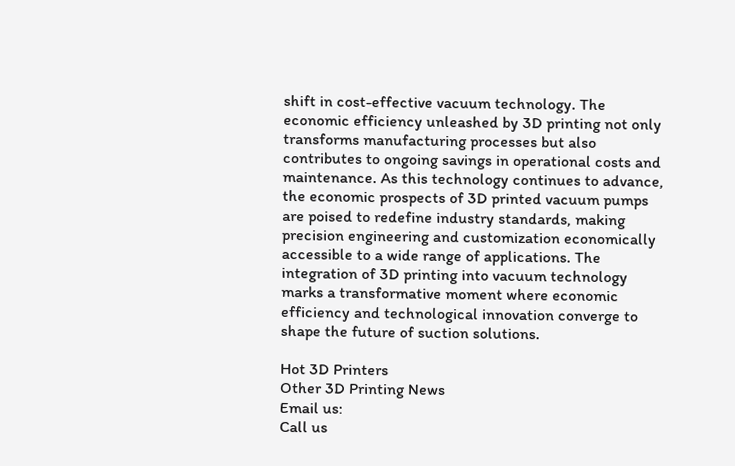shift in cost-effective vacuum technology. The economic efficiency unleashed by 3D printing not only transforms manufacturing processes but also contributes to ongoing savings in operational costs and maintenance. As this technology continues to advance, the economic prospects of 3D printed vacuum pumps are poised to redefine industry standards, making precision engineering and customization economically accessible to a wide range of applications. The integration of 3D printing into vacuum technology marks a transformative moment where economic efficiency and technological innovation converge to shape the future of suction solutions.

Hot 3D Printers
Other 3D Printing News
Email us:
Call us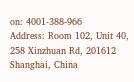on: 4001-388-966
Address: Room 102, Unit 40, 258 Xinzhuan Rd, 201612 Shanghai, China